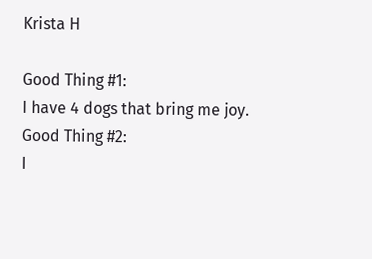Krista H

Good Thing #1:
I have 4 dogs that bring me joy.
Good Thing #2:
I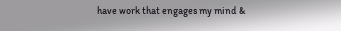have work that engages my mind &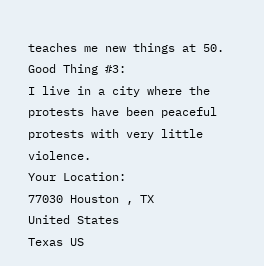teaches me new things at 50.
Good Thing #3:
I live in a city where the protests have been peaceful protests with very little violence.
Your Location:
77030 Houston , TX
United States
Texas US